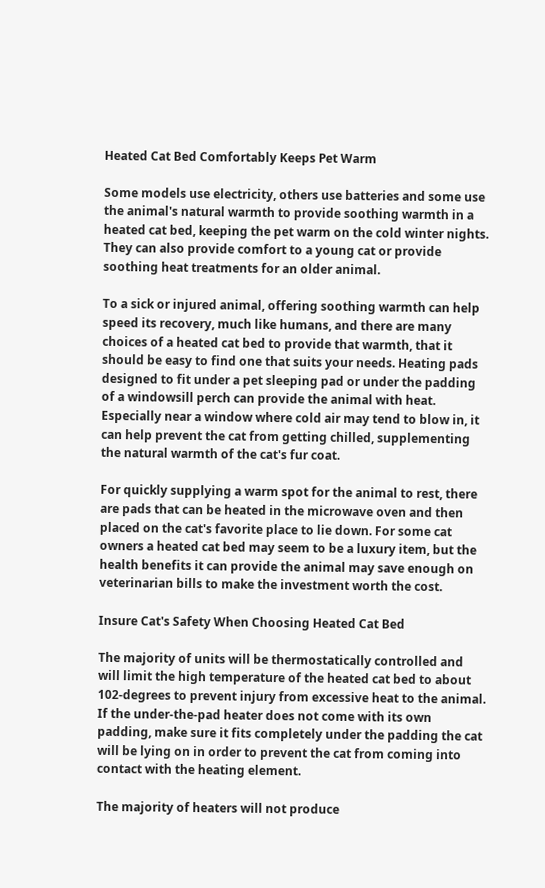Heated Cat Bed Comfortably Keeps Pet Warm

Some models use electricity, others use batteries and some use the animal's natural warmth to provide soothing warmth in a heated cat bed, keeping the pet warm on the cold winter nights. They can also provide comfort to a young cat or provide soothing heat treatments for an older animal.

To a sick or injured animal, offering soothing warmth can help speed its recovery, much like humans, and there are many choices of a heated cat bed to provide that warmth, that it should be easy to find one that suits your needs. Heating pads designed to fit under a pet sleeping pad or under the padding of a windowsill perch can provide the animal with heat. Especially near a window where cold air may tend to blow in, it can help prevent the cat from getting chilled, supplementing the natural warmth of the cat's fur coat.

For quickly supplying a warm spot for the animal to rest, there are pads that can be heated in the microwave oven and then placed on the cat's favorite place to lie down. For some cat owners a heated cat bed may seem to be a luxury item, but the health benefits it can provide the animal may save enough on veterinarian bills to make the investment worth the cost.

Insure Cat's Safety When Choosing Heated Cat Bed

The majority of units will be thermostatically controlled and will limit the high temperature of the heated cat bed to about 102-degrees to prevent injury from excessive heat to the animal. If the under-the-pad heater does not come with its own padding, make sure it fits completely under the padding the cat will be lying on in order to prevent the cat from coming into contact with the heating element.

The majority of heaters will not produce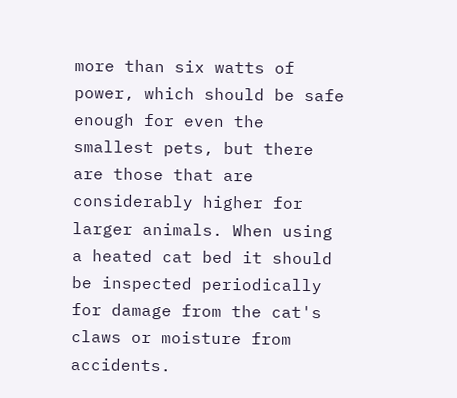more than six watts of power, which should be safe enough for even the smallest pets, but there are those that are considerably higher for larger animals. When using a heated cat bed it should be inspected periodically for damage from the cat's claws or moisture from accidents.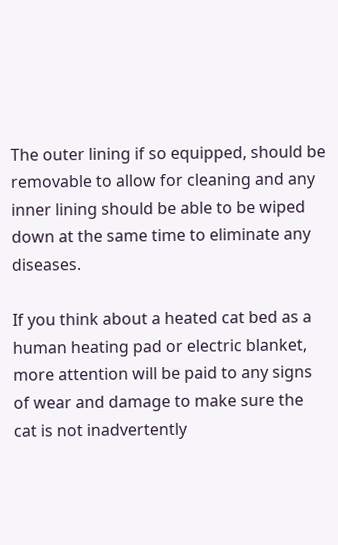The outer lining if so equipped, should be removable to allow for cleaning and any inner lining should be able to be wiped down at the same time to eliminate any diseases.

If you think about a heated cat bed as a human heating pad or electric blanket, more attention will be paid to any signs of wear and damage to make sure the cat is not inadvertently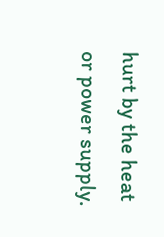hurt by the heat or power supply.